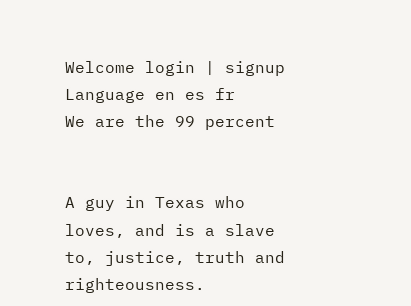Welcome login | signup
Language en es fr
We are the 99 percent


A guy in Texas who loves, and is a slave to, justice, truth and righteousness.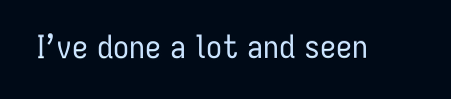I’ve done a lot and seen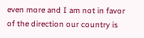even more and I am not in favor of the direction our country is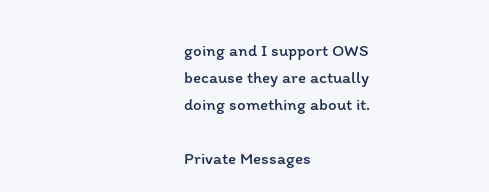going and I support OWS because they are actually doing something about it.

Private Messages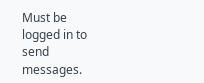Must be logged in to send messages.